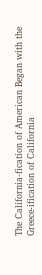The California-fication of American Began with the Greece-ification of California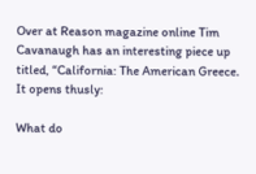Over at Reason magazine online Tim Cavanaugh has an interesting piece up titled, “California: The American Greece. It opens thusly:

What do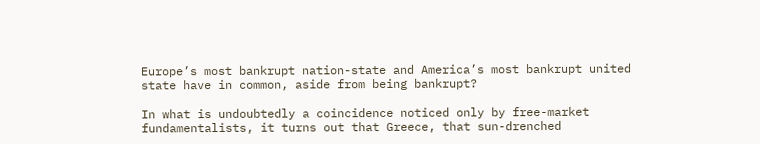Europe’s most bankrupt nation-state and America’s most bankrupt united state have in common, aside from being bankrupt?

In what is undoubtedly a coincidence noticed only by free-market fundamentalists, it turns out that Greece, that sun-drenched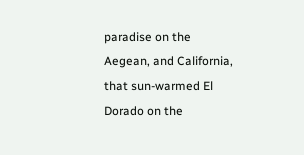paradise on the Aegean, and California, that sun-warmed El Dorado on the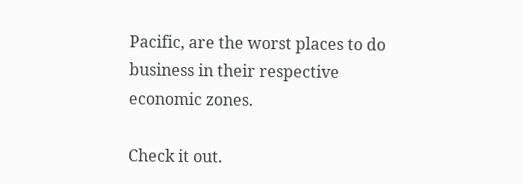Pacific, are the worst places to do business in their respective economic zones.

Check it out.